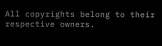All copyrights belong to their respective owners.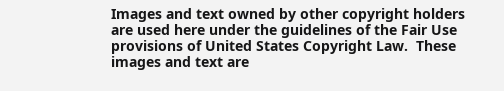Images and text owned by other copyright holders are used here under the guidelines of the Fair Use provisions of United States Copyright Law.  These images and text are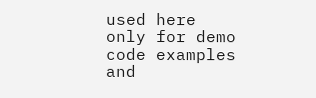used here only for demo code examples and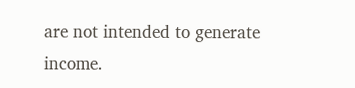are not intended to generate income.